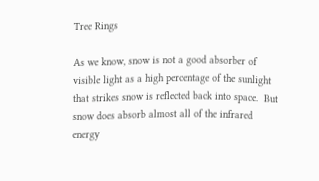Tree Rings

As we know, snow is not a good absorber of visible light as a high percentage of the sunlight that strikes snow is reflected back into space.  But snow does absorb almost all of the infrared energy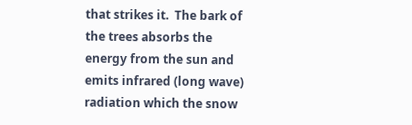that strikes it.  The bark of the trees absorbs the energy from the sun and emits infrared (long wave) radiation which the snow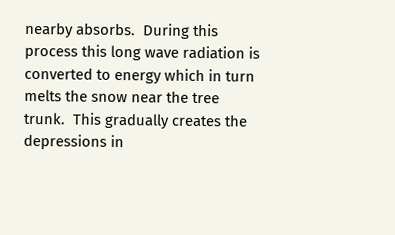nearby absorbs.  During this process this long wave radiation is converted to energy which in turn melts the snow near the tree trunk.  This gradually creates the depressions in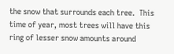the snow that surrounds each tree.  This time of year, most trees will have this ring of lesser snow amounts around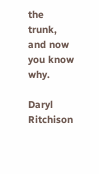the trunk, and now you know why.

Daryl Ritchison